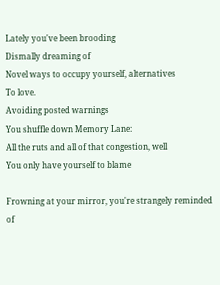Lately you've been brooding
Dismally dreaming of
Novel ways to occupy yourself, alternatives
To love.
Avoiding posted warnings
You shuffle down Memory Lane:
All the ruts and all of that congestion, well
You only have yourself to blame

Frowning at your mirror, you're strangely reminded of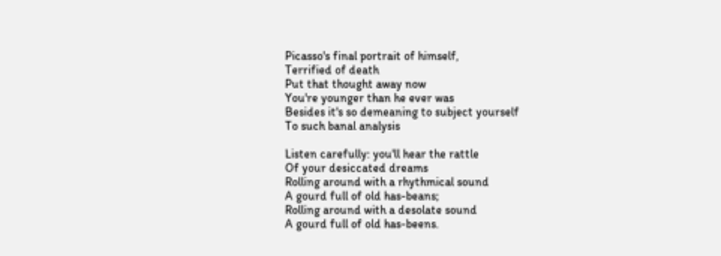Picasso's final portrait of himself,
Terrified of death
Put that thought away now
You're younger than he ever was
Besides it's so demeaning to subject yourself
To such banal analysis

Listen carefully: you'll hear the rattle
Of your desiccated dreams
Rolling around with a rhythmical sound
A gourd full of old has-beans;
Rolling around with a desolate sound
A gourd full of old has-beens.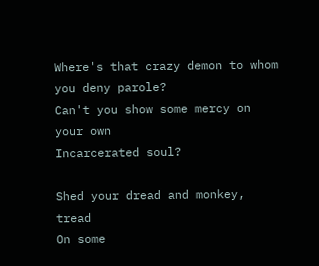Where's that crazy demon to whom you deny parole?
Can't you show some mercy on your own
Incarcerated soul?

Shed your dread and monkey, tread
On some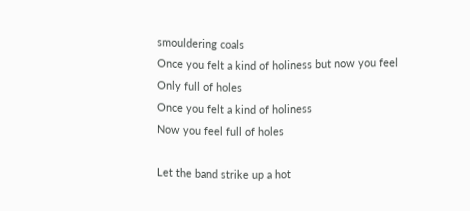smouldering coals
Once you felt a kind of holiness but now you feel
Only full of holes
Once you felt a kind of holiness
Now you feel full of holes

Let the band strike up a hot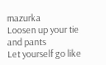mazurka
Loosen up your tie and pants
Let yourself go like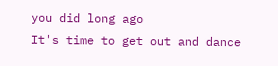you did long ago
It's time to get out and dance